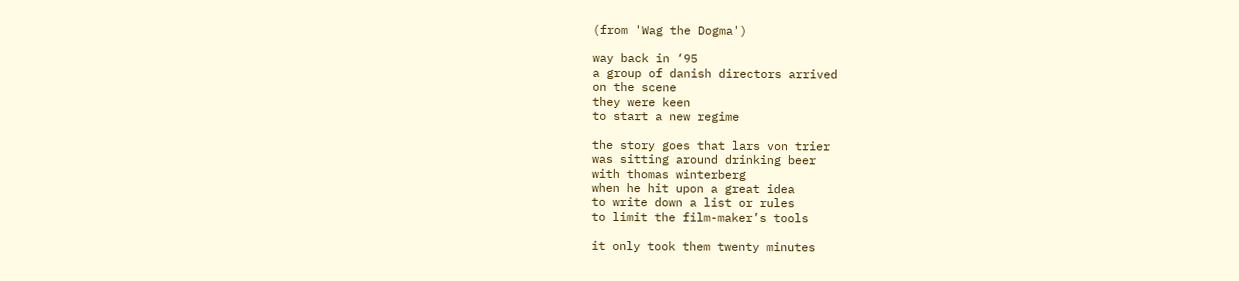(from 'Wag the Dogma')

way back in ‘95
a group of danish directors arrived
on the scene
they were keen
to start a new regime

the story goes that lars von trier
was sitting around drinking beer
with thomas winterberg
when he hit upon a great idea
to write down a list or rules
to limit the film-maker’s tools

it only took them twenty minutes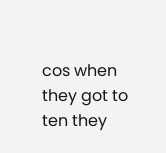cos when they got to ten they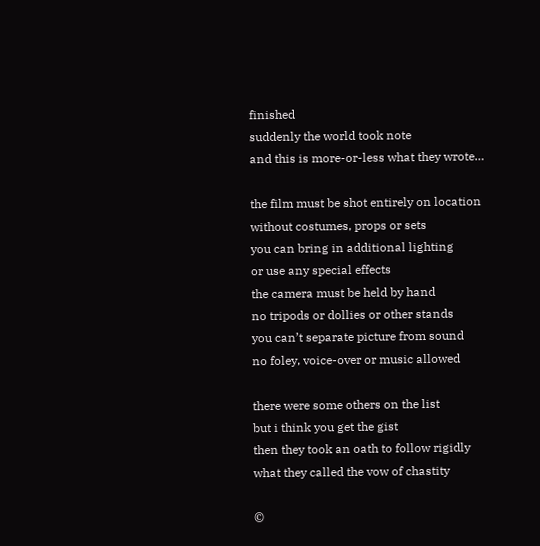finished
suddenly the world took note
and this is more-or-less what they wrote…

the film must be shot entirely on location
without costumes, props or sets
you can bring in additional lighting
or use any special effects
the camera must be held by hand
no tripods or dollies or other stands
you can’t separate picture from sound
no foley, voice-over or music allowed

there were some others on the list
but i think you get the gist
then they took an oath to follow rigidly
what they called the vow of chastity

©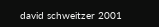david schweitzer 2001